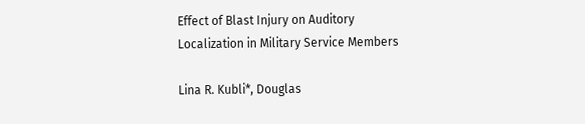Effect of Blast Injury on Auditory Localization in Military Service Members

Lina R. Kubli*, Douglas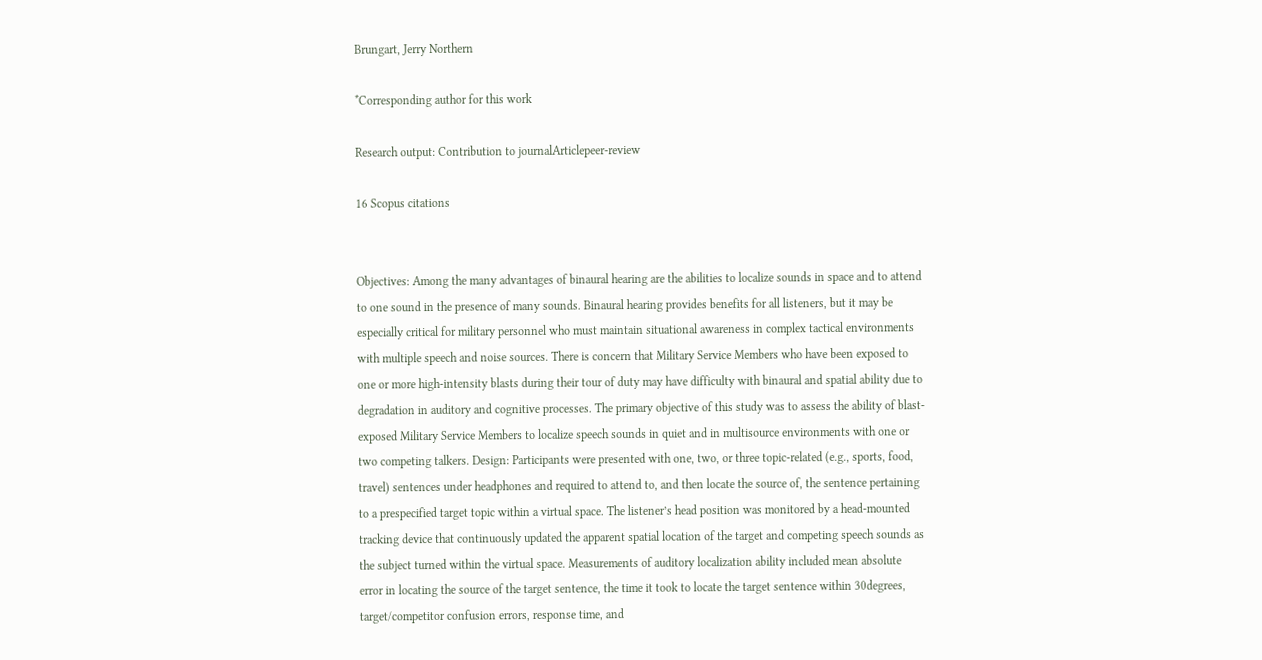Brungart, Jerry Northern

*Corresponding author for this work

Research output: Contribution to journalArticlepeer-review

16 Scopus citations


Objectives: Among the many advantages of binaural hearing are the abilities to localize sounds in space and to attend to one sound in the presence of many sounds. Binaural hearing provides benefits for all listeners, but it may be especially critical for military personnel who must maintain situational awareness in complex tactical environments with multiple speech and noise sources. There is concern that Military Service Members who have been exposed to one or more high-intensity blasts during their tour of duty may have difficulty with binaural and spatial ability due to degradation in auditory and cognitive processes. The primary objective of this study was to assess the ability of blast-exposed Military Service Members to localize speech sounds in quiet and in multisource environments with one or two competing talkers. Design: Participants were presented with one, two, or three topic-related (e.g., sports, food, travel) sentences under headphones and required to attend to, and then locate the source of, the sentence pertaining to a prespecified target topic within a virtual space. The listener’s head position was monitored by a head-mounted tracking device that continuously updated the apparent spatial location of the target and competing speech sounds as the subject turned within the virtual space. Measurements of auditory localization ability included mean absolute error in locating the source of the target sentence, the time it took to locate the target sentence within 30degrees, target/competitor confusion errors, response time, and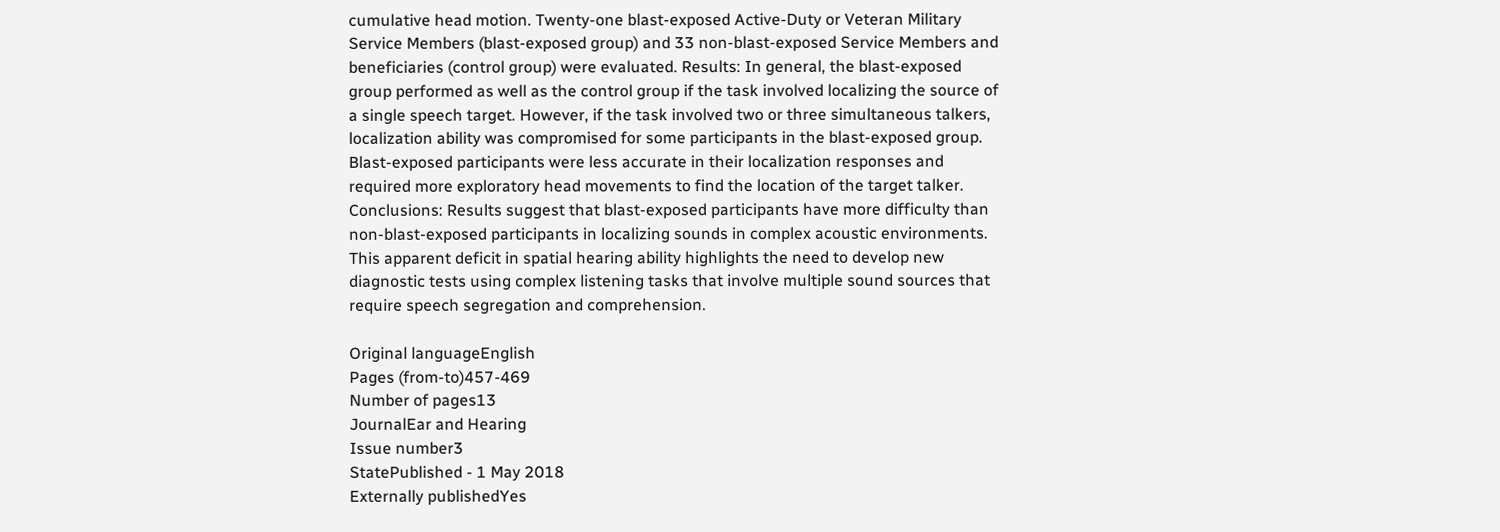cumulative head motion. Twenty-one blast-exposed Active-Duty or Veteran Military Service Members (blast-exposed group) and 33 non-blast-exposed Service Members and beneficiaries (control group) were evaluated. Results: In general, the blast-exposed group performed as well as the control group if the task involved localizing the source of a single speech target. However, if the task involved two or three simultaneous talkers, localization ability was compromised for some participants in the blast-exposed group. Blast-exposed participants were less accurate in their localization responses and required more exploratory head movements to find the location of the target talker. Conclusions: Results suggest that blast-exposed participants have more difficulty than non-blast-exposed participants in localizing sounds in complex acoustic environments. This apparent deficit in spatial hearing ability highlights the need to develop new diagnostic tests using complex listening tasks that involve multiple sound sources that require speech segregation and comprehension.

Original languageEnglish
Pages (from-to)457-469
Number of pages13
JournalEar and Hearing
Issue number3
StatePublished - 1 May 2018
Externally publishedYes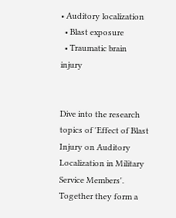• Auditory localization
  • Blast exposure
  • Traumatic brain injury


Dive into the research topics of 'Effect of Blast Injury on Auditory Localization in Military Service Members'. Together they form a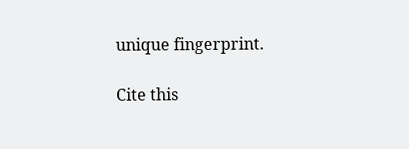unique fingerprint.

Cite this